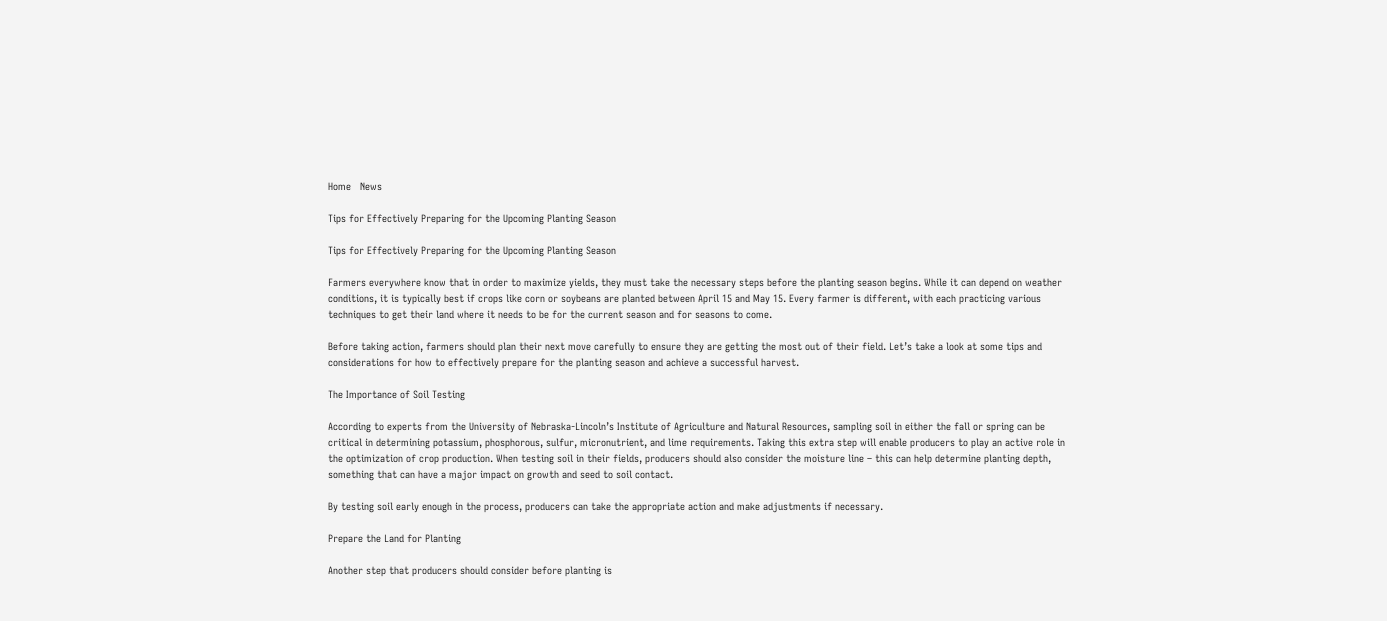Home   News

Tips for Effectively Preparing for the Upcoming Planting Season

Tips for Effectively Preparing for the Upcoming Planting Season

Farmers everywhere know that in order to maximize yields, they must take the necessary steps before the planting season begins. While it can depend on weather conditions, it is typically best if crops like corn or soybeans are planted between April 15 and May 15. Every farmer is different, with each practicing various techniques to get their land where it needs to be for the current season and for seasons to come.

Before taking action, farmers should plan their next move carefully to ensure they are getting the most out of their field. Let’s take a look at some tips and considerations for how to effectively prepare for the planting season and achieve a successful harvest.

The Importance of Soil Testing

According to experts from the University of Nebraska-Lincoln’s Institute of Agriculture and Natural Resources, sampling soil in either the fall or spring can be critical in determining potassium, phosphorous, sulfur, micronutrient, and lime requirements. Taking this extra step will enable producers to play an active role in the optimization of crop production. When testing soil in their fields, producers should also consider the moisture line – this can help determine planting depth, something that can have a major impact on growth and seed to soil contact.

By testing soil early enough in the process, producers can take the appropriate action and make adjustments if necessary.

Prepare the Land for Planting

Another step that producers should consider before planting is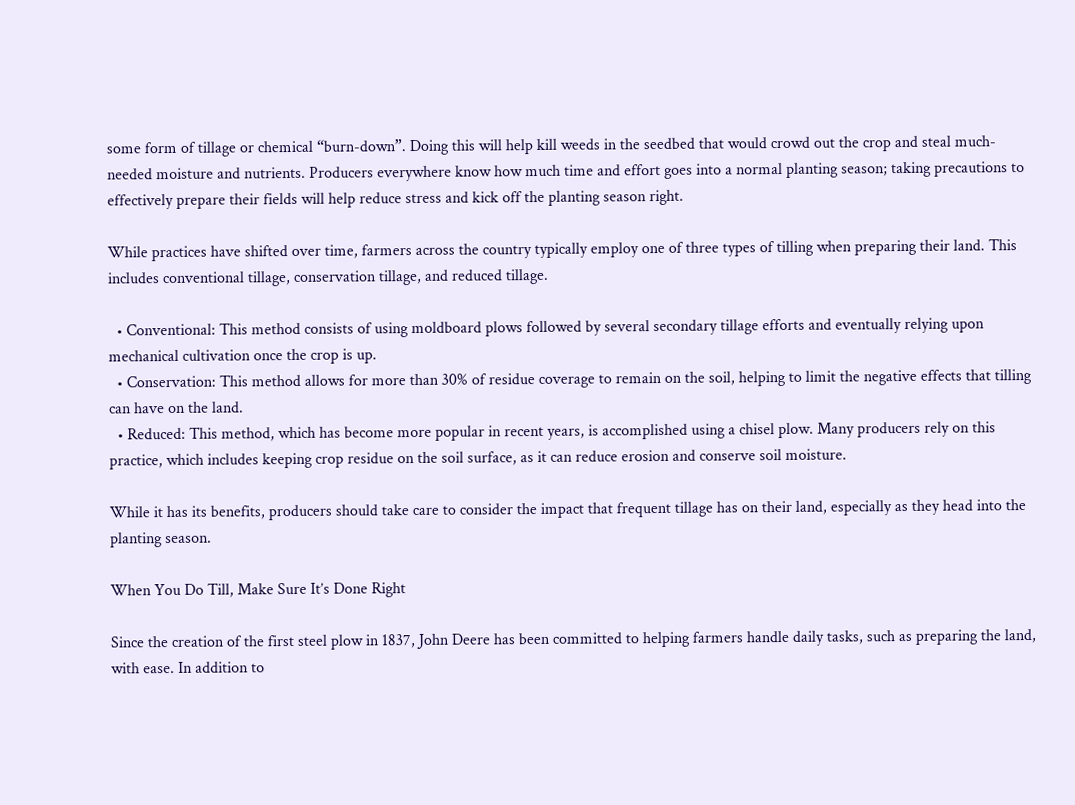some form of tillage or chemical “burn-down”. Doing this will help kill weeds in the seedbed that would crowd out the crop and steal much-needed moisture and nutrients. Producers everywhere know how much time and effort goes into a normal planting season; taking precautions to effectively prepare their fields will help reduce stress and kick off the planting season right.

While practices have shifted over time, farmers across the country typically employ one of three types of tilling when preparing their land. This includes conventional tillage, conservation tillage, and reduced tillage.

  • Conventional: This method consists of using moldboard plows followed by several secondary tillage efforts and eventually relying upon mechanical cultivation once the crop is up.
  • Conservation: This method allows for more than 30% of residue coverage to remain on the soil, helping to limit the negative effects that tilling can have on the land.
  • Reduced: This method, which has become more popular in recent years, is accomplished using a chisel plow. Many producers rely on this practice, which includes keeping crop residue on the soil surface, as it can reduce erosion and conserve soil moisture.

While it has its benefits, producers should take care to consider the impact that frequent tillage has on their land, especially as they head into the planting season.

When You Do Till, Make Sure It’s Done Right

Since the creation of the first steel plow in 1837, John Deere has been committed to helping farmers handle daily tasks, such as preparing the land, with ease. In addition to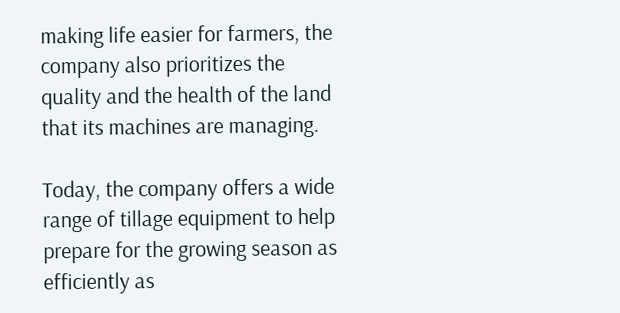making life easier for farmers, the company also prioritizes the quality and the health of the land that its machines are managing.

Today, the company offers a wide range of tillage equipment to help prepare for the growing season as efficiently as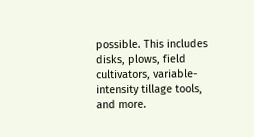possible. This includes disks, plows, field cultivators, variable-intensity tillage tools, and more.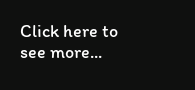Click here to see more...